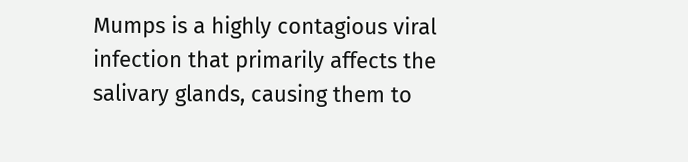Mumps is a highly contagious viral infection that primarily affects the salivary glands, causing them to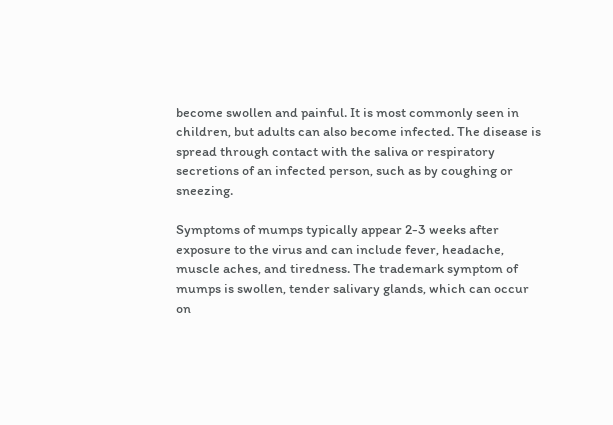become swollen and painful. It is most commonly seen in children, but adults can also become infected. The disease is spread through contact with the saliva or respiratory secretions of an infected person, such as by coughing or sneezing.

Symptoms of mumps typically appear 2-3 weeks after exposure to the virus and can include fever, headache, muscle aches, and tiredness. The trademark symptom of mumps is swollen, tender salivary glands, which can occur on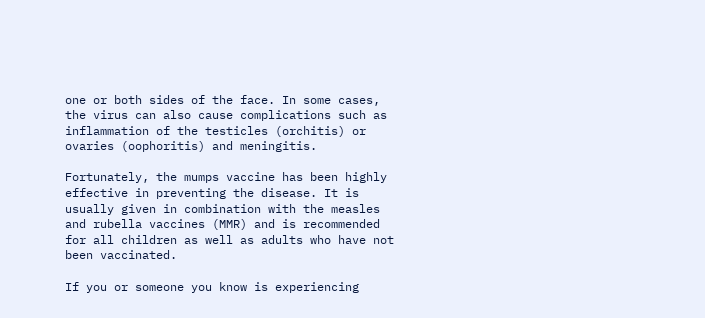one or both sides of the face. In some cases, the virus can also cause complications such as inflammation of the testicles (orchitis) or ovaries (oophoritis) and meningitis.

Fortunately, the mumps vaccine has been highly effective in preventing the disease. It is usually given in combination with the measles and rubella vaccines (MMR) and is recommended for all children as well as adults who have not been vaccinated.

If you or someone you know is experiencing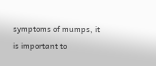symptoms of mumps, it is important to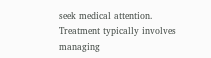seek medical attention. Treatment typically involves managing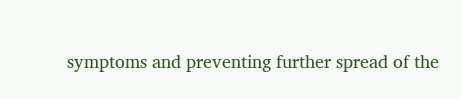symptoms and preventing further spread of the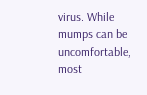virus. While mumps can be uncomfortable, most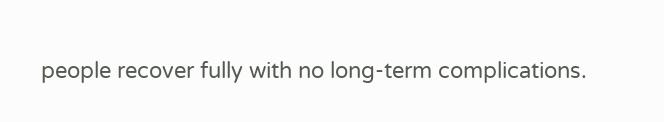people recover fully with no long-term complications.